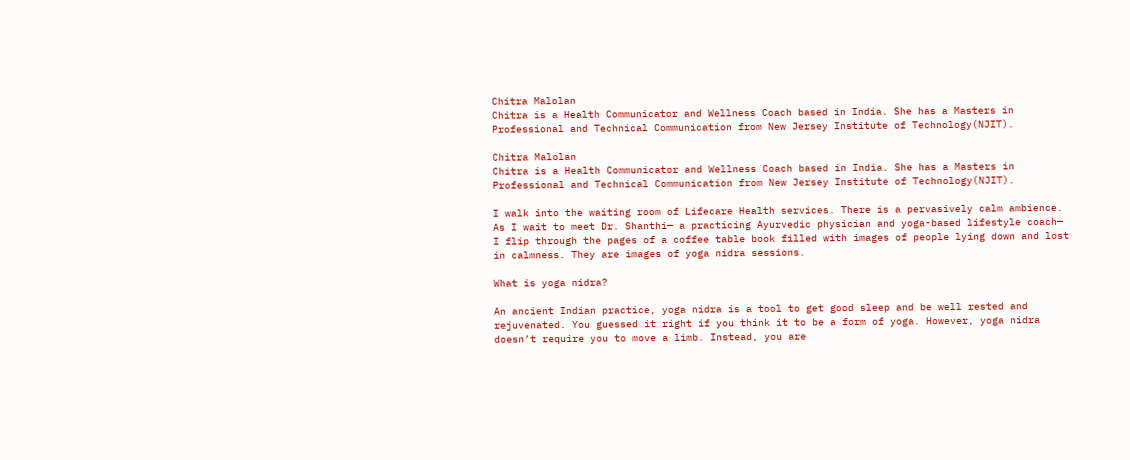Chitra Malolan
Chitra is a Health Communicator and Wellness Coach based in India. She has a Masters in Professional and Technical Communication from New Jersey Institute of Technology(NJIT).

Chitra Malolan
Chitra is a Health Communicator and Wellness Coach based in India. She has a Masters in Professional and Technical Communication from New Jersey Institute of Technology(NJIT).

I walk into the waiting room of Lifecare Health services. There is a pervasively calm ambience. As I wait to meet Dr. Shanthi— a practicing Ayurvedic physician and yoga-based lifestyle coach— I flip through the pages of a coffee table book filled with images of people lying down and lost in calmness. They are images of yoga nidra sessions.

What is yoga nidra?

An ancient Indian practice, yoga nidra is a tool to get good sleep and be well rested and rejuvenated. You guessed it right if you think it to be a form of yoga. However, yoga nidra doesn’t require you to move a limb. Instead, you are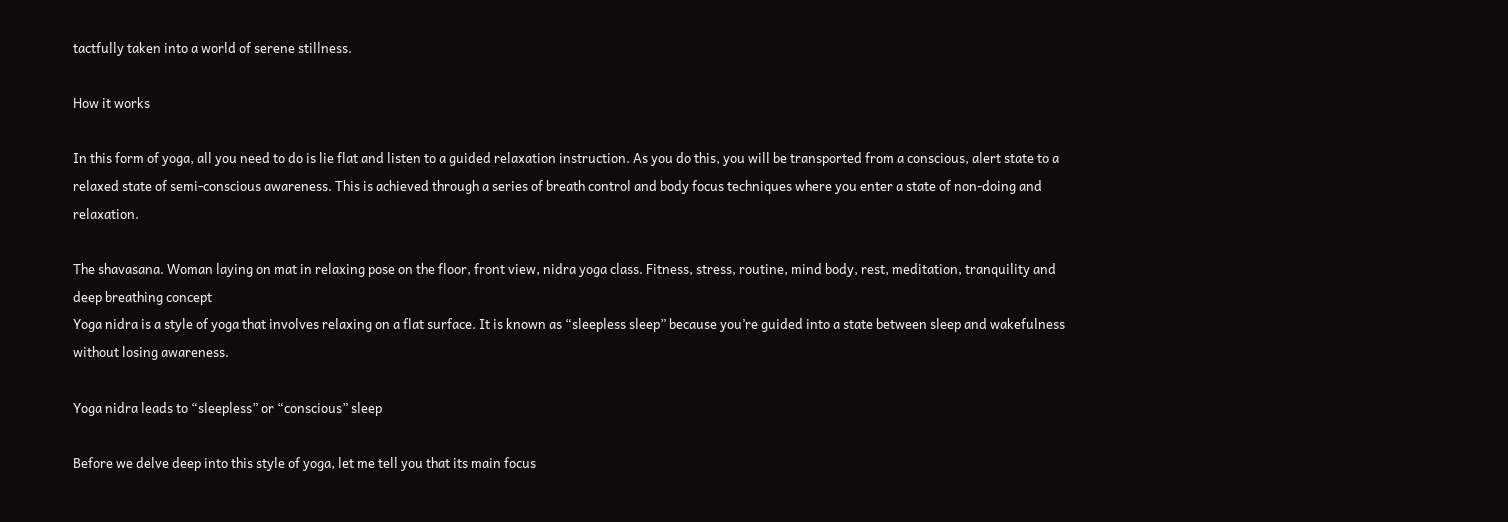tactfully taken into a world of serene stillness.

How it works

In this form of yoga, all you need to do is lie flat and listen to a guided relaxation instruction. As you do this, you will be transported from a conscious, alert state to a relaxed state of semi-conscious awareness. This is achieved through a series of breath control and body focus techniques where you enter a state of non-doing and relaxation.

The shavasana. Woman laying on mat in relaxing pose on the floor, front view, nidra yoga class. Fitness, stress, routine, mind body, rest, meditation, tranquility and deep breathing concept
Yoga nidra is a style of yoga that involves relaxing on a flat surface. It is known as “sleepless sleep” because you’re guided into a state between sleep and wakefulness without losing awareness.

Yoga nidra leads to “sleepless” or “conscious” sleep

Before we delve deep into this style of yoga, let me tell you that its main focus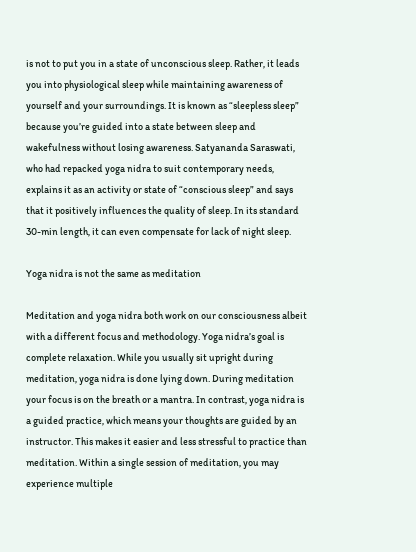is not to put you in a state of unconscious sleep. Rather, it leads you into physiological sleep while maintaining awareness of yourself and your surroundings. It is known as “sleepless sleep” because you’re guided into a state between sleep and wakefulness without losing awareness. Satyananda Saraswati, who had repacked yoga nidra to suit contemporary needs, explains it as an activity or state of “conscious sleep” and says that it positively influences the quality of sleep. In its standard 30-min length, it can even compensate for lack of night sleep.

Yoga nidra is not the same as meditation

Meditation and yoga nidra both work on our consciousness albeit with a different focus and methodology. Yoga nidra’s goal is complete relaxation. While you usually sit upright during meditation, yoga nidra is done lying down. During meditation your focus is on the breath or a mantra. In contrast, yoga nidra is a guided practice, which means your thoughts are guided by an instructor. This makes it easier and less stressful to practice than meditation. Within a single session of meditation, you may experience multiple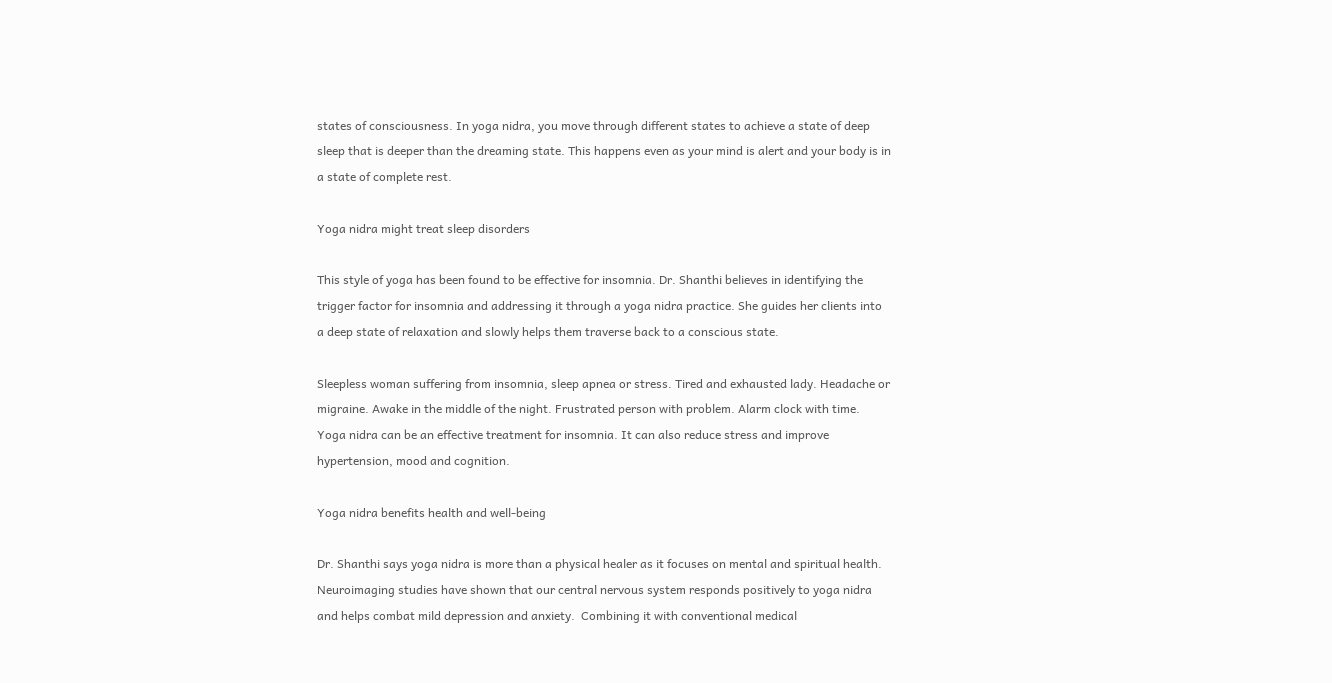states of consciousness. In yoga nidra, you move through different states to achieve a state of deep sleep that is deeper than the dreaming state. This happens even as your mind is alert and your body is in a state of complete rest.

Yoga nidra might treat sleep disorders

This style of yoga has been found to be effective for insomnia. Dr. Shanthi believes in identifying the trigger factor for insomnia and addressing it through a yoga nidra practice. She guides her clients into a deep state of relaxation and slowly helps them traverse back to a conscious state.

Sleepless woman suffering from insomnia, sleep apnea or stress. Tired and exhausted lady. Headache or migraine. Awake in the middle of the night. Frustrated person with problem. Alarm clock with time.
Yoga nidra can be an effective treatment for insomnia. It can also reduce stress and improve hypertension, mood and cognition.

Yoga nidra benefits health and well-being

Dr. Shanthi says yoga nidra is more than a physical healer as it focuses on mental and spiritual health. Neuroimaging studies have shown that our central nervous system responds positively to yoga nidra and helps combat mild depression and anxiety.  Combining it with conventional medical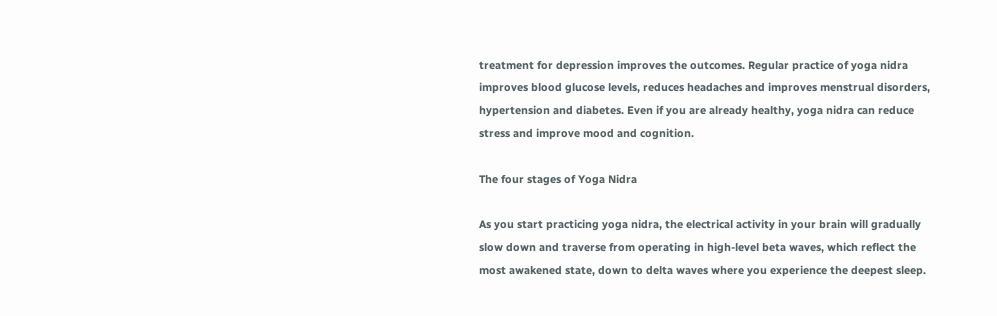treatment for depression improves the outcomes. Regular practice of yoga nidra improves blood glucose levels, reduces headaches and improves menstrual disorders, hypertension and diabetes. Even if you are already healthy, yoga nidra can reduce stress and improve mood and cognition.

The four stages of Yoga Nidra

As you start practicing yoga nidra, the electrical activity in your brain will gradually slow down and traverse from operating in high-level beta waves, which reflect the most awakened state, down to delta waves where you experience the deepest sleep.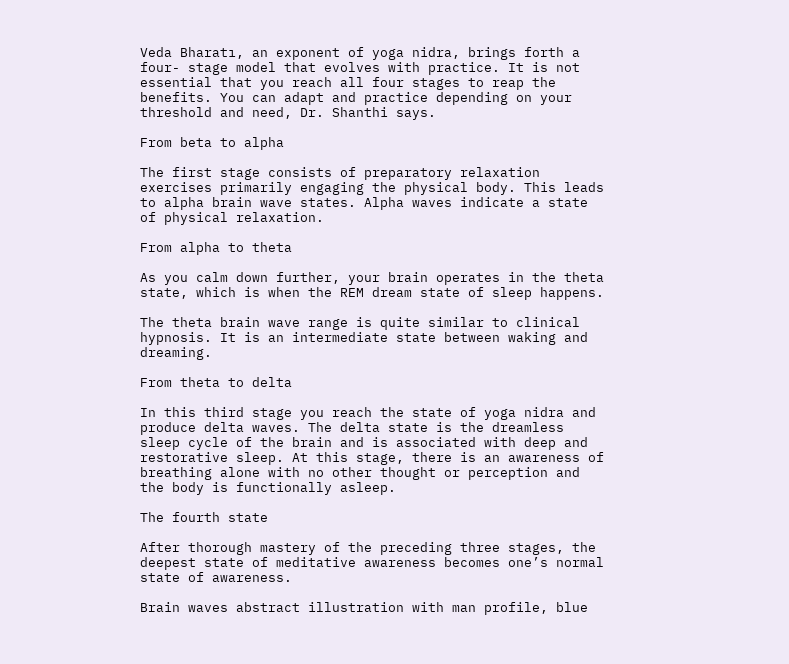Veda Bharatı, an exponent of yoga nidra, brings forth a four- stage model that evolves with practice. It is not essential that you reach all four stages to reap the benefits. You can adapt and practice depending on your threshold and need, Dr. Shanthi says.

From beta to alpha

The first stage consists of preparatory relaxation exercises primarily engaging the physical body. This leads to alpha brain wave states. Alpha waves indicate a state of physical relaxation.

From alpha to theta

As you calm down further, your brain operates in the theta state, which is when the REM dream state of sleep happens.

The theta brain wave range is quite similar to clinical hypnosis. It is an intermediate state between waking and dreaming.

From theta to delta

In this third stage you reach the state of yoga nidra and produce delta waves. The delta state is the dreamless sleep cycle of the brain and is associated with deep and restorative sleep. At this stage, there is an awareness of breathing alone with no other thought or perception and the body is functionally asleep.

The fourth state

After thorough mastery of the preceding three stages, the deepest state of meditative awareness becomes one’s normal state of awareness.

Brain waves abstract illustration with man profile, blue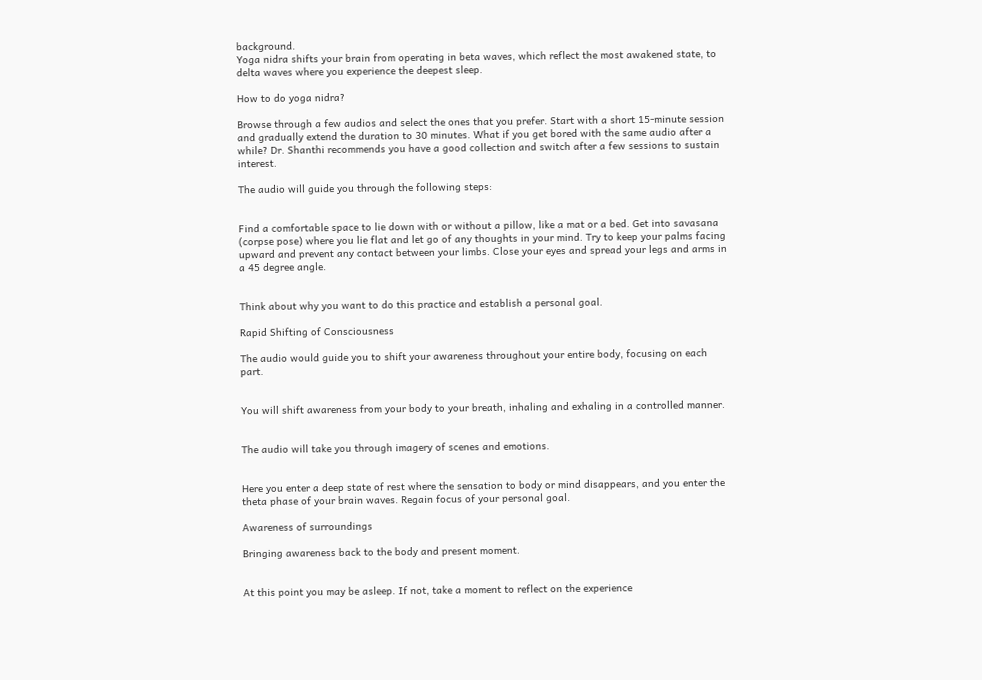background.
Yoga nidra shifts your brain from operating in beta waves, which reflect the most awakened state, to delta waves where you experience the deepest sleep.

How to do yoga nidra?

Browse through a few audios and select the ones that you prefer. Start with a short 15-minute session and gradually extend the duration to 30 minutes. What if you get bored with the same audio after a while? Dr. Shanthi recommends you have a good collection and switch after a few sessions to sustain interest.

The audio will guide you through the following steps:


Find a comfortable space to lie down with or without a pillow, like a mat or a bed. Get into savasana (corpse pose) where you lie flat and let go of any thoughts in your mind. Try to keep your palms facing upward and prevent any contact between your limbs. Close your eyes and spread your legs and arms in a 45 degree angle.


Think about why you want to do this practice and establish a personal goal.

Rapid Shifting of Consciousness

The audio would guide you to shift your awareness throughout your entire body, focusing on each part.


You will shift awareness from your body to your breath, inhaling and exhaling in a controlled manner.


The audio will take you through imagery of scenes and emotions.


Here you enter a deep state of rest where the sensation to body or mind disappears, and you enter the theta phase of your brain waves. Regain focus of your personal goal.

Awareness of surroundings

Bringing awareness back to the body and present moment.


At this point you may be asleep. If not, take a moment to reflect on the experience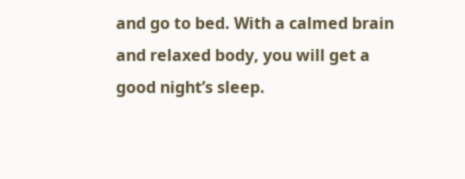and go to bed. With a calmed brain and relaxed body, you will get a good night’s sleep.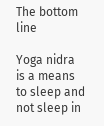The bottom line

Yoga nidra is a means to sleep and not sleep in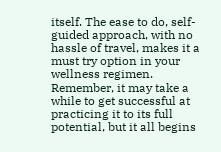itself. The ease to do, self-guided approach, with no hassle of travel, makes it a must try option in your wellness regimen. Remember, it may take a while to get successful at practicing it to its full potential, but it all begins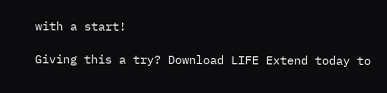with a start!

Giving this a try? Download LIFE Extend today to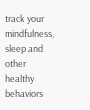track your mindfulness, sleep and other healthy behaviors